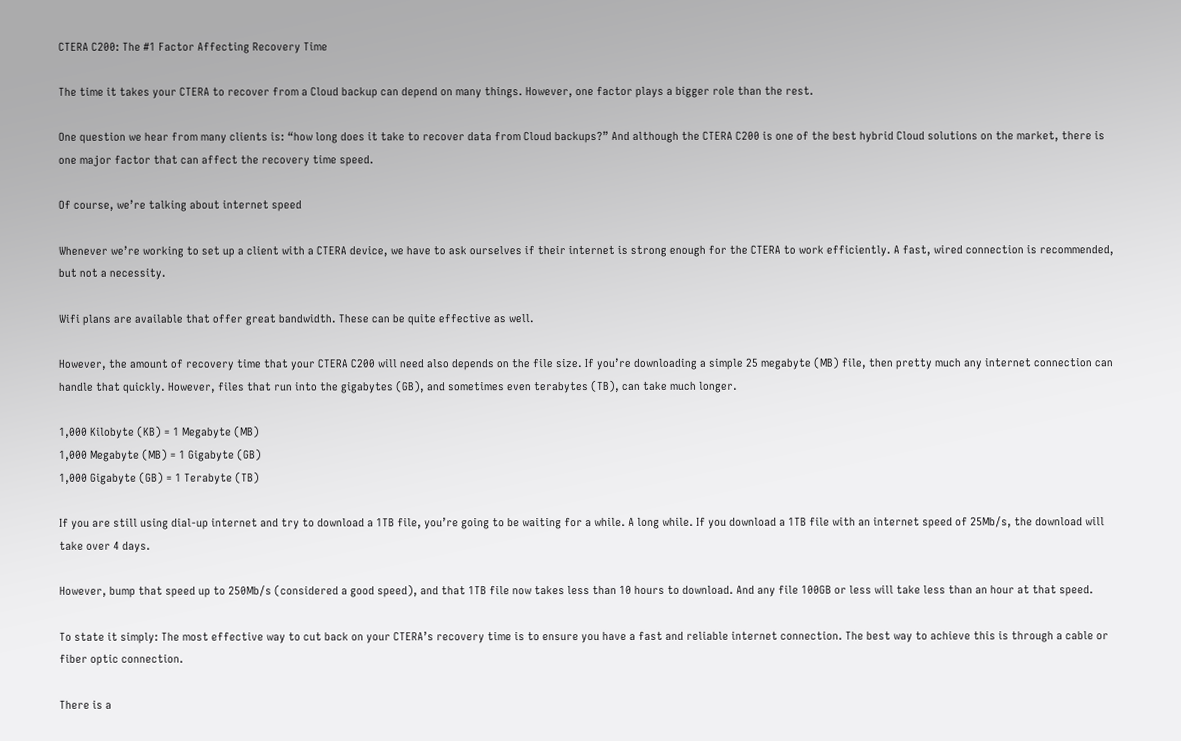CTERA C200: The #1 Factor Affecting Recovery Time

The time it takes your CTERA to recover from a Cloud backup can depend on many things. However, one factor plays a bigger role than the rest.

One question we hear from many clients is: “how long does it take to recover data from Cloud backups?” And although the CTERA C200 is one of the best hybrid Cloud solutions on the market, there is one major factor that can affect the recovery time speed.

Of course, we’re talking about internet speed

Whenever we’re working to set up a client with a CTERA device, we have to ask ourselves if their internet is strong enough for the CTERA to work efficiently. A fast, wired connection is recommended, but not a necessity.

Wifi plans are available that offer great bandwidth. These can be quite effective as well.

However, the amount of recovery time that your CTERA C200 will need also depends on the file size. If you’re downloading a simple 25 megabyte (MB) file, then pretty much any internet connection can handle that quickly. However, files that run into the gigabytes (GB), and sometimes even terabytes (TB), can take much longer.

1,000 Kilobyte (KB) = 1 Megabyte (MB)
1,000 Megabyte (MB) = 1 Gigabyte (GB)
1,000 Gigabyte (GB) = 1 Terabyte (TB)

If you are still using dial-up internet and try to download a 1TB file, you’re going to be waiting for a while. A long while. If you download a 1TB file with an internet speed of 25Mb/s, the download will take over 4 days.

However, bump that speed up to 250Mb/s (considered a good speed), and that 1TB file now takes less than 10 hours to download. And any file 100GB or less will take less than an hour at that speed.

To state it simply: The most effective way to cut back on your CTERA’s recovery time is to ensure you have a fast and reliable internet connection. The best way to achieve this is through a cable or fiber optic connection.

There is a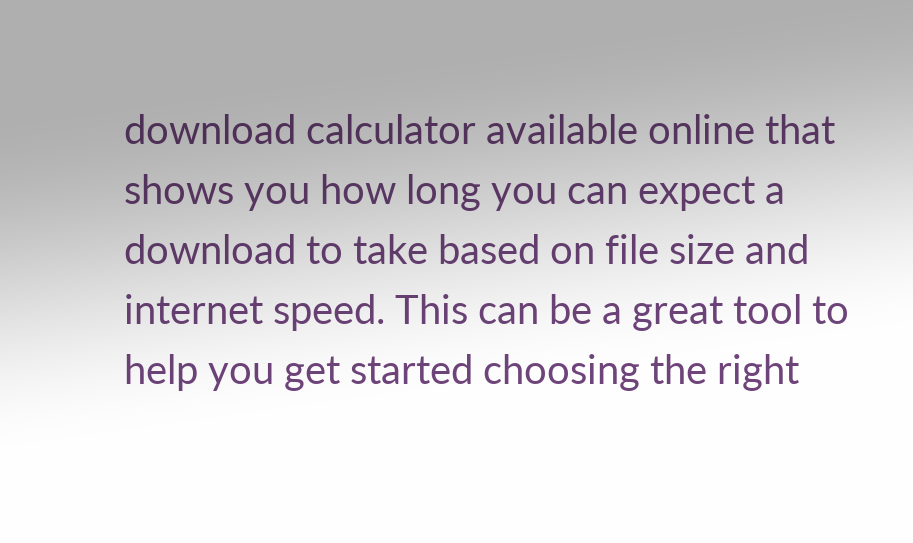download calculator available online that shows you how long you can expect a download to take based on file size and internet speed. This can be a great tool to help you get started choosing the right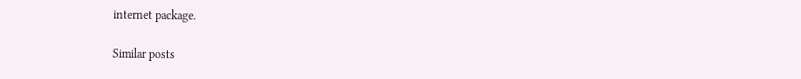internet package.

Similar posts